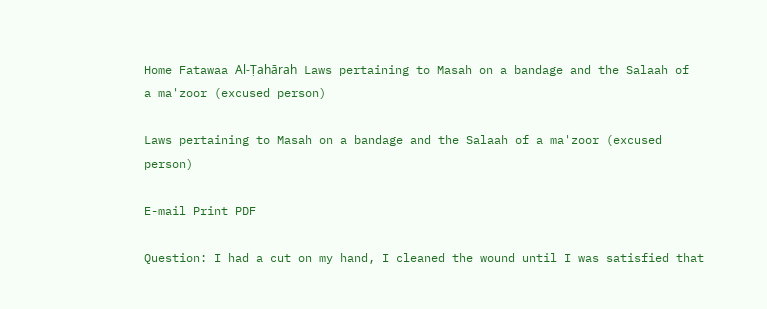Home Fatawaa Al-Ṭahārah Laws pertaining to Masah on a bandage and the Salaah of a ma'zoor (excused person)

Laws pertaining to Masah on a bandage and the Salaah of a ma'zoor (excused person)

E-mail Print PDF

Question: I had a cut on my hand, I cleaned the wound until I was satisfied that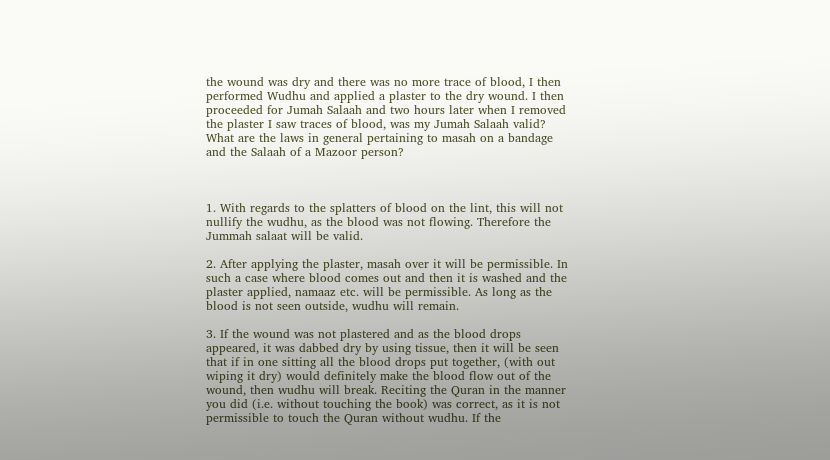the wound was dry and there was no more trace of blood, I then performed Wudhu and applied a plaster to the dry wound. I then proceeded for Jumah Salaah and two hours later when I removed the plaster I saw traces of blood, was my Jumah Salaah valid? What are the laws in general pertaining to masah on a bandage and the Salaah of a Mazoor person?



1. With regards to the splatters of blood on the lint, this will not nullify the wudhu, as the blood was not flowing. Therefore the Jummah salaat will be valid.

2. After applying the plaster, masah over it will be permissible. In such a case where blood comes out and then it is washed and the plaster applied, namaaz etc. will be permissible. As long as the blood is not seen outside, wudhu will remain.

3. If the wound was not plastered and as the blood drops appeared, it was dabbed dry by using tissue, then it will be seen that if in one sitting all the blood drops put together, (with out wiping it dry) would definitely make the blood flow out of the wound, then wudhu will break. Reciting the Quran in the manner you did (i.e. without touching the book) was correct, as it is not permissible to touch the Quran without wudhu. If the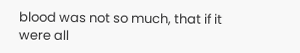blood was not so much, that if it were all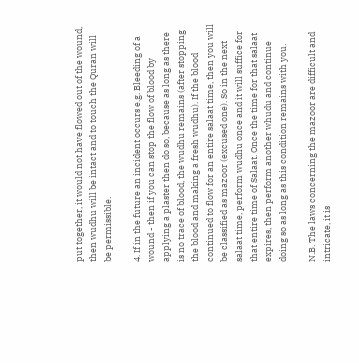put together, it would not have flowed out of the wound, then wudhu will be intact and to touch the Quran will be permissible.

4. If in the future an incident occurs e.g. Bleeding of a wound - then if you can stop the flow of blood by applying a plaster then do so, because as long as there is no trace of blood, the wudhu remains (after stopping the blood and making a fresh wudhu). If the blood continued to flow for an entire salaat time, then you will be classified as mazoor (excused one). So in the next salaat time, perform wudhu once and it will suffice for that entire time of Salaat. Once the time for that salaat expires, then perform another whudu and continue doing so as long as this condition remains with you.

N.B. The laws concerning the mazoor are difficult and intricate, it is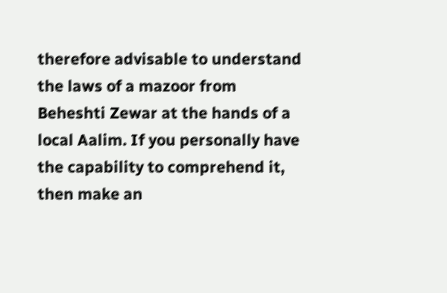therefore advisable to understand the laws of a mazoor from Beheshti Zewar at the hands of a local Aalim. If you personally have the capability to comprehend it, then make an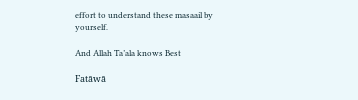effort to understand these masaail by yourself.

And Allah Ta’ala knows Best

Fatāwā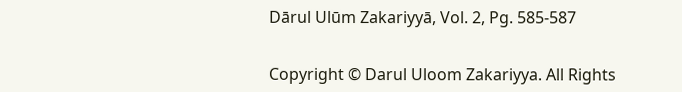Dārul Ulūm Zakariyyā, Vol. 2, Pg. 585-587


Copyright © Darul Uloom Zakariyya. All Rights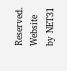Reserved.   Website by NET31